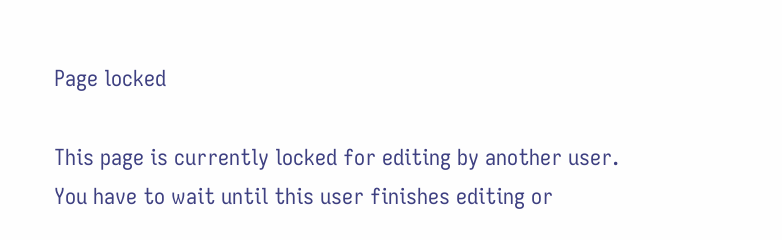Page locked

This page is currently locked for editing by another user. You have to wait until this user finishes editing or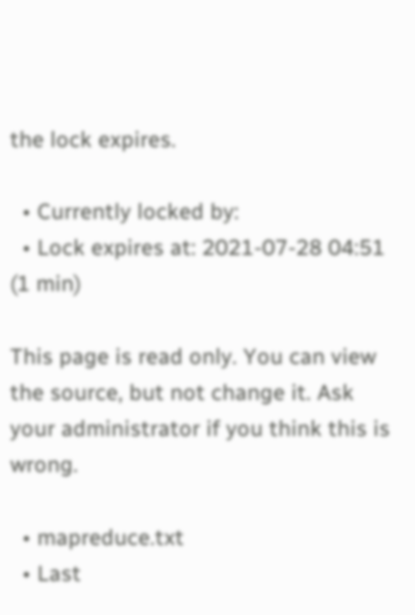the lock expires.

  • Currently locked by:
  • Lock expires at: 2021-07-28 04:51 (1 min)

This page is read only. You can view the source, but not change it. Ask your administrator if you think this is wrong.

  • mapreduce.txt
  • Last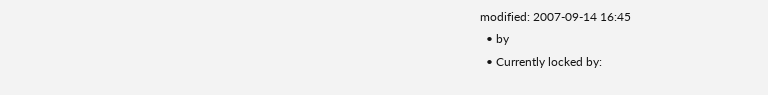modified: 2007-09-14 16:45
  • by
  • Currently locked by: